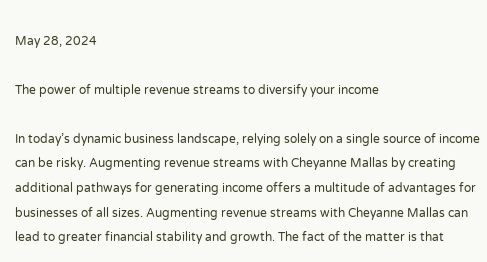May 28, 2024

The power of multiple revenue streams to diversify your income

In today’s dynamic business landscape, relying solely on a single source of income can be risky. Augmenting revenue streams with Cheyanne Mallas by creating additional pathways for generating income offers a multitude of advantages for businesses of all sizes. Augmenting revenue streams with Cheyanne Mallas can lead to greater financial stability and growth. The fact of the matter is that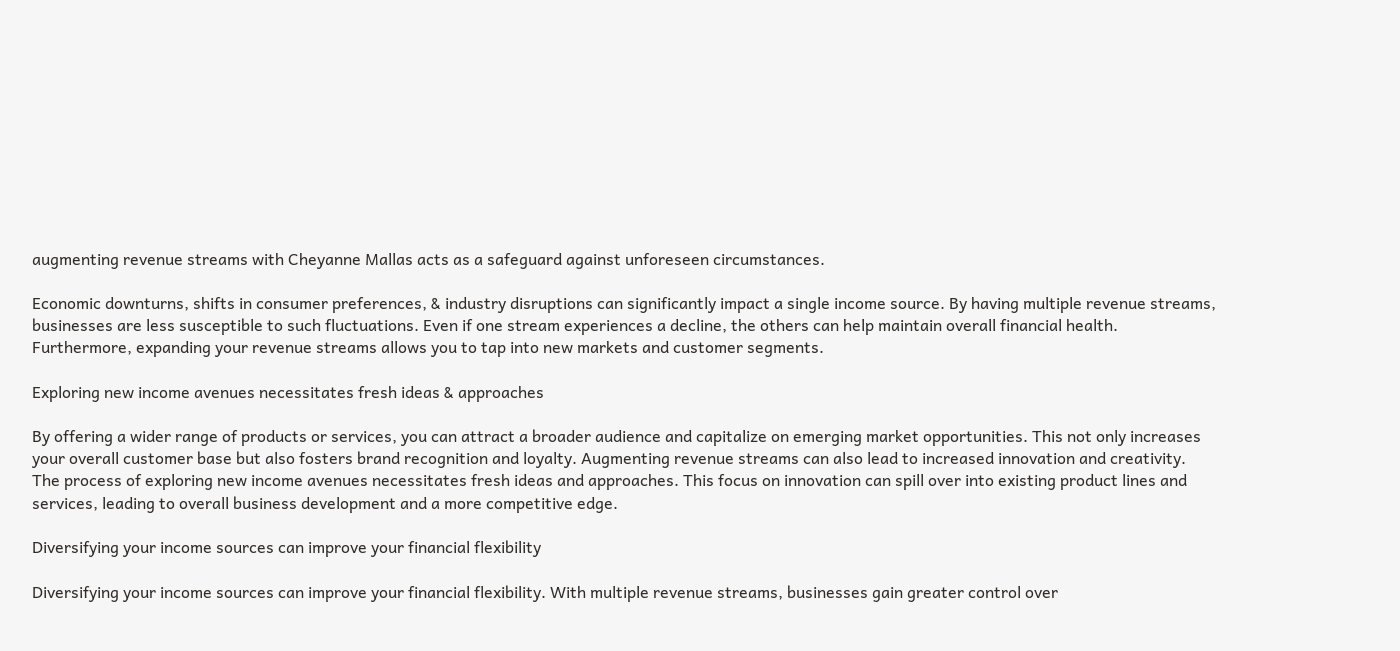augmenting revenue streams with Cheyanne Mallas acts as a safeguard against unforeseen circumstances.

Economic downturns, shifts in consumer preferences, & industry disruptions can significantly impact a single income source. By having multiple revenue streams, businesses are less susceptible to such fluctuations. Even if one stream experiences a decline, the others can help maintain overall financial health. Furthermore, expanding your revenue streams allows you to tap into new markets and customer segments.

Exploring new income avenues necessitates fresh ideas & approaches

By offering a wider range of products or services, you can attract a broader audience and capitalize on emerging market opportunities. This not only increases your overall customer base but also fosters brand recognition and loyalty. Augmenting revenue streams can also lead to increased innovation and creativity. The process of exploring new income avenues necessitates fresh ideas and approaches. This focus on innovation can spill over into existing product lines and services, leading to overall business development and a more competitive edge.

Diversifying your income sources can improve your financial flexibility

Diversifying your income sources can improve your financial flexibility. With multiple revenue streams, businesses gain greater control over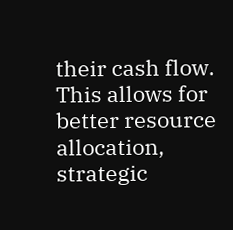their cash flow. This allows for better resource allocation, strategic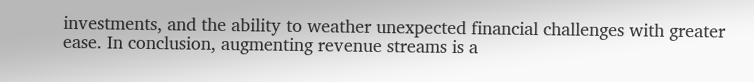investments, and the ability to weather unexpected financial challenges with greater ease. In conclusion, augmenting revenue streams is a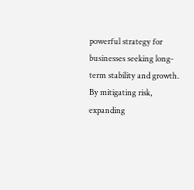powerful strategy for businesses seeking long-term stability and growth. By mitigating risk, expanding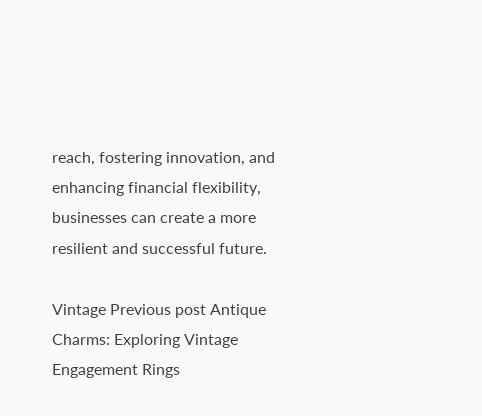reach, fostering innovation, and enhancing financial flexibility, businesses can create a more resilient and successful future.

Vintage Previous post Antique Charms: Exploring Vintage Engagement Rings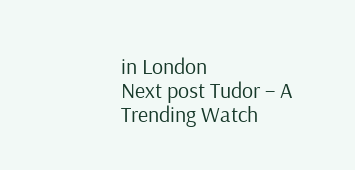in London
Next post Tudor – A Trending Watch